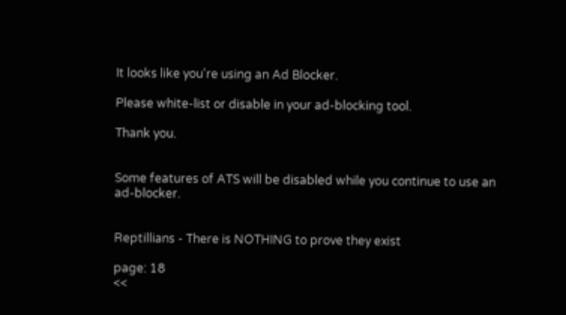It looks like you're using an Ad Blocker.

Please white-list or disable in your ad-blocking tool.

Thank you.


Some features of ATS will be disabled while you continue to use an ad-blocker.


Reptillians - There is NOTHING to prove they exist

page: 18
<<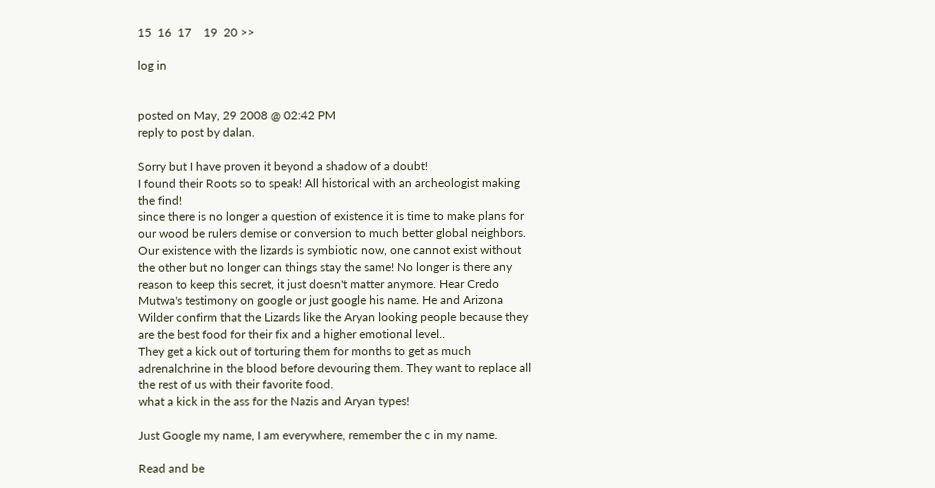15  16  17    19  20 >>

log in


posted on May, 29 2008 @ 02:42 PM
reply to post by dalan.

Sorry but I have proven it beyond a shadow of a doubt!
I found their Roots so to speak! All historical with an archeologist making the find!
since there is no longer a question of existence it is time to make plans for our wood be rulers demise or conversion to much better global neighbors. Our existence with the lizards is symbiotic now, one cannot exist without the other but no longer can things stay the same! No longer is there any reason to keep this secret, it just doesn't matter anymore. Hear Credo Mutwa's testimony on google or just google his name. He and Arizona Wilder confirm that the Lizards like the Aryan looking people because they are the best food for their fix and a higher emotional level..
They get a kick out of torturing them for months to get as much adrenalchrine in the blood before devouring them. They want to replace all the rest of us with their favorite food.
what a kick in the ass for the Nazis and Aryan types!

Just Google my name, I am everywhere, remember the c in my name.

Read and be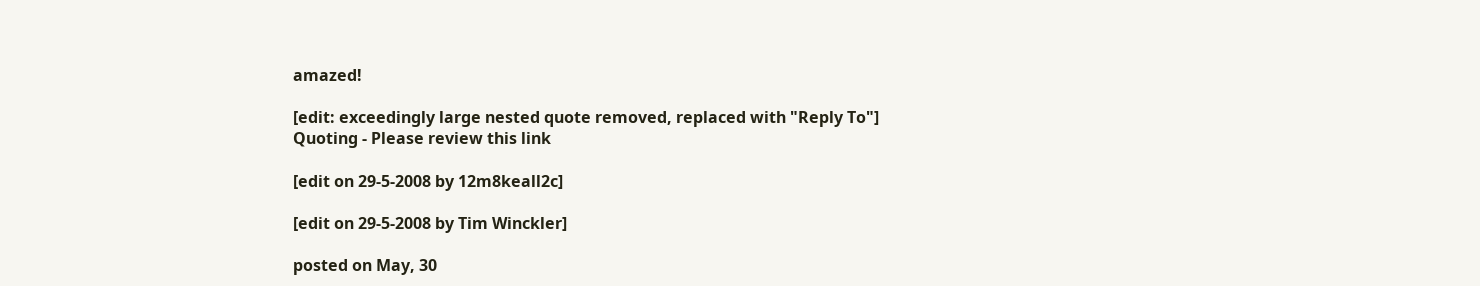amazed!

[edit: exceedingly large nested quote removed, replaced with "Reply To"]
Quoting - Please review this link

[edit on 29-5-2008 by 12m8keall2c]

[edit on 29-5-2008 by Tim Winckler]

posted on May, 30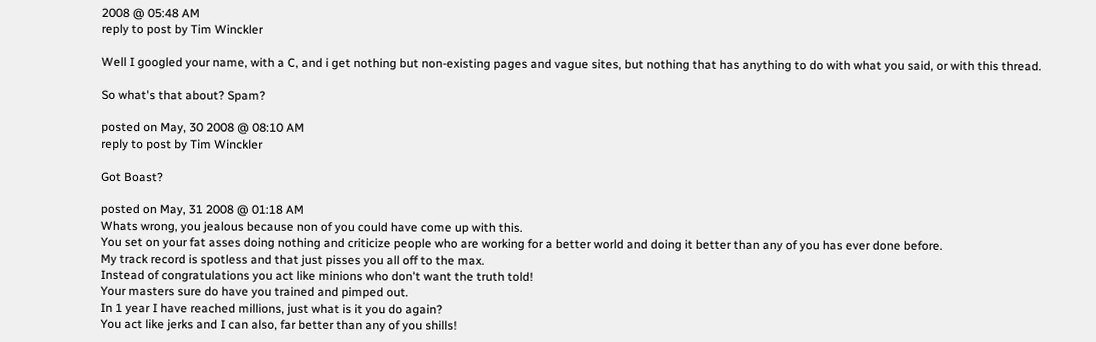2008 @ 05:48 AM
reply to post by Tim Winckler

Well I googled your name, with a C, and i get nothing but non-existing pages and vague sites, but nothing that has anything to do with what you said, or with this thread.

So what's that about? Spam?

posted on May, 30 2008 @ 08:10 AM
reply to post by Tim Winckler

Got Boast?

posted on May, 31 2008 @ 01:18 AM
Whats wrong, you jealous because non of you could have come up with this.
You set on your fat asses doing nothing and criticize people who are working for a better world and doing it better than any of you has ever done before.
My track record is spotless and that just pisses you all off to the max.
Instead of congratulations you act like minions who don't want the truth told!
Your masters sure do have you trained and pimped out.
In 1 year I have reached millions, just what is it you do again?
You act like jerks and I can also, far better than any of you shills!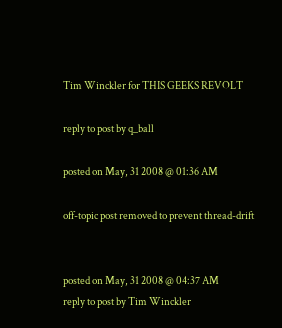Tim Winckler for THIS GEEKS REVOLT

reply to post by q_ball

posted on May, 31 2008 @ 01:36 AM

off-topic post removed to prevent thread-drift


posted on May, 31 2008 @ 04:37 AM
reply to post by Tim Winckler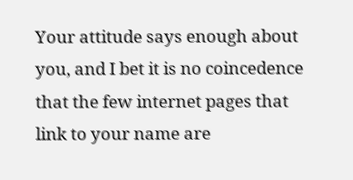Your attitude says enough about you, and I bet it is no coincedence that the few internet pages that link to your name are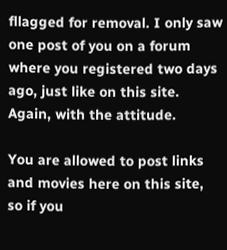fllagged for removal. I only saw one post of you on a forum where you registered two days ago, just like on this site.
Again, with the attitude.

You are allowed to post links and movies here on this site, so if you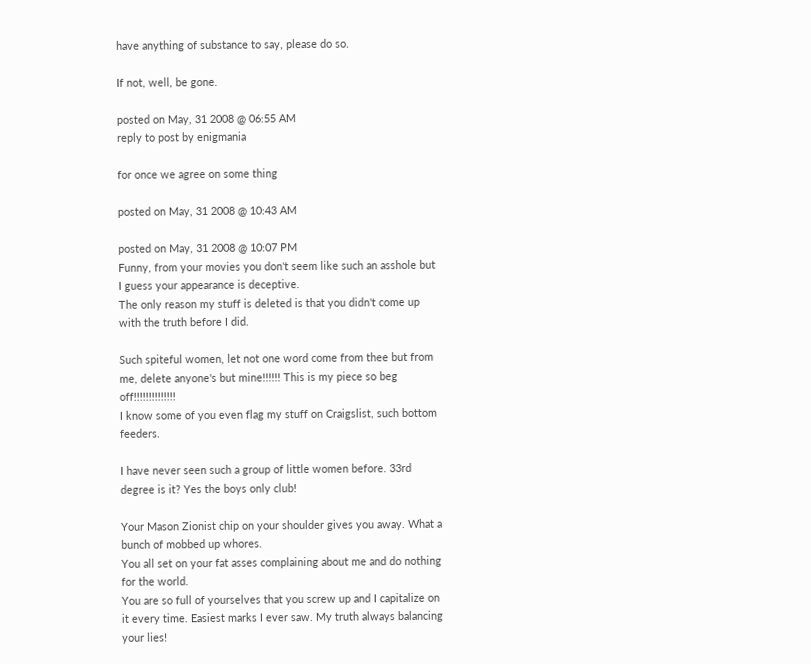have anything of substance to say, please do so.

If not, well, be gone.

posted on May, 31 2008 @ 06:55 AM
reply to post by enigmania

for once we agree on some thing

posted on May, 31 2008 @ 10:43 AM

posted on May, 31 2008 @ 10:07 PM
Funny, from your movies you don't seem like such an asshole but I guess your appearance is deceptive.
The only reason my stuff is deleted is that you didn't come up with the truth before I did.

Such spiteful women, let not one word come from thee but from me, delete anyone's but mine!!!!!! This is my piece so beg off!!!!!!!!!!!!!!
I know some of you even flag my stuff on Craigslist, such bottom feeders.

I have never seen such a group of little women before. 33rd degree is it? Yes the boys only club!

Your Mason Zionist chip on your shoulder gives you away. What a bunch of mobbed up whores.
You all set on your fat asses complaining about me and do nothing for the world.
You are so full of yourselves that you screw up and I capitalize on it every time. Easiest marks I ever saw. My truth always balancing your lies!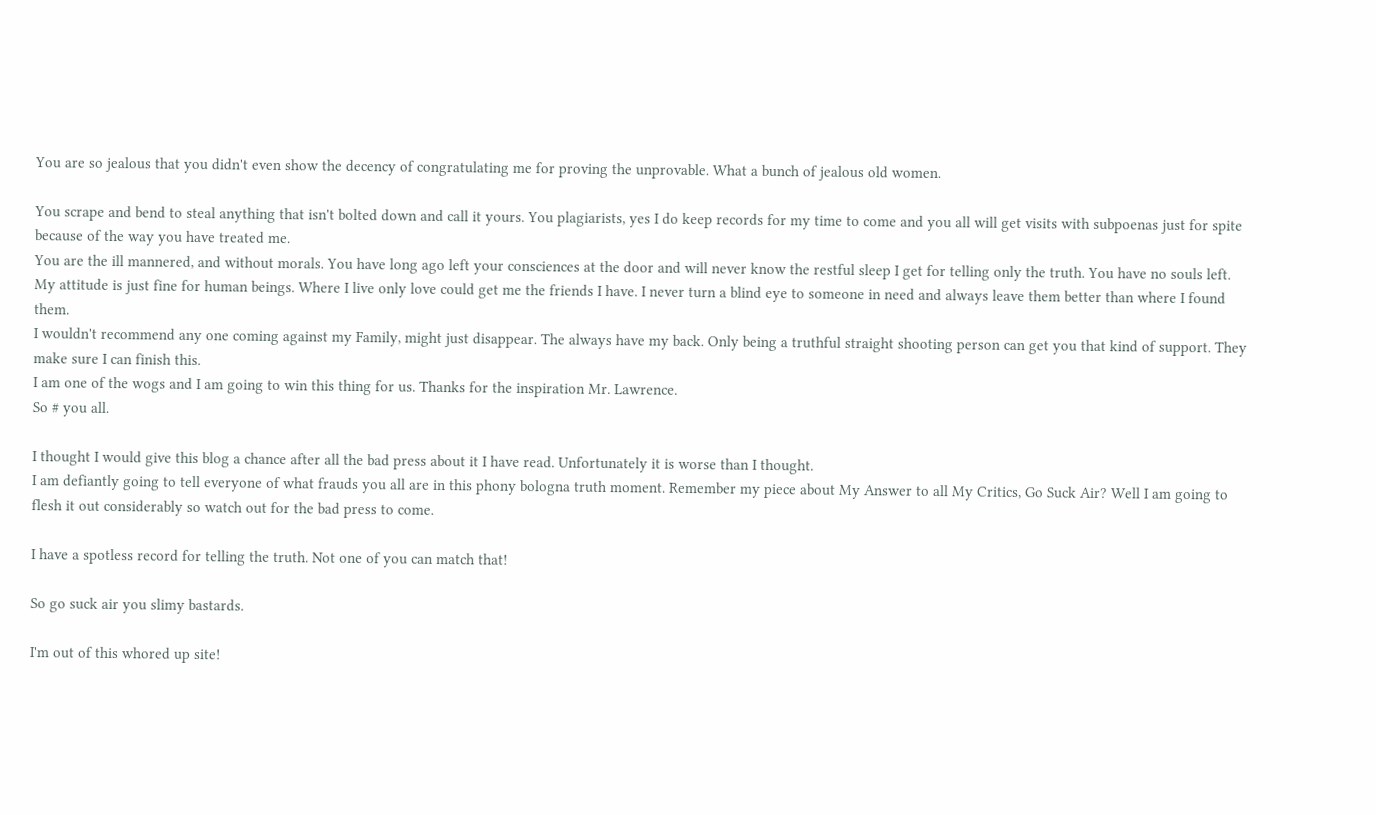You are so jealous that you didn't even show the decency of congratulating me for proving the unprovable. What a bunch of jealous old women.

You scrape and bend to steal anything that isn't bolted down and call it yours. You plagiarists, yes I do keep records for my time to come and you all will get visits with subpoenas just for spite because of the way you have treated me.
You are the ill mannered, and without morals. You have long ago left your consciences at the door and will never know the restful sleep I get for telling only the truth. You have no souls left.
My attitude is just fine for human beings. Where I live only love could get me the friends I have. I never turn a blind eye to someone in need and always leave them better than where I found them.
I wouldn't recommend any one coming against my Family, might just disappear. The always have my back. Only being a truthful straight shooting person can get you that kind of support. They make sure I can finish this.
I am one of the wogs and I am going to win this thing for us. Thanks for the inspiration Mr. Lawrence.
So # you all.

I thought I would give this blog a chance after all the bad press about it I have read. Unfortunately it is worse than I thought.
I am defiantly going to tell everyone of what frauds you all are in this phony bologna truth moment. Remember my piece about My Answer to all My Critics, Go Suck Air? Well I am going to flesh it out considerably so watch out for the bad press to come.

I have a spotless record for telling the truth. Not one of you can match that!

So go suck air you slimy bastards.

I'm out of this whored up site!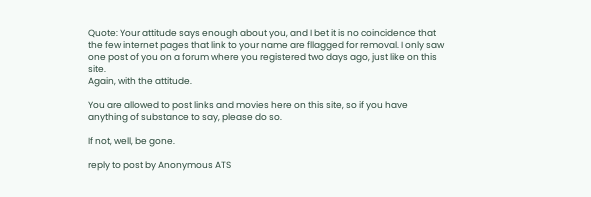Quote: Your attitude says enough about you, and I bet it is no coincidence that the few internet pages that link to your name are fllagged for removal. I only saw one post of you on a forum where you registered two days ago, just like on this site.
Again, with the attitude.

You are allowed to post links and movies here on this site, so if you have anything of substance to say, please do so.

If not, well, be gone.

reply to post by Anonymous ATS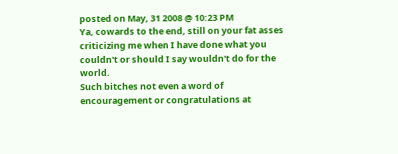posted on May, 31 2008 @ 10:23 PM
Ya, cowards to the end, still on your fat asses criticizing me when I have done what you couldn't or should I say wouldn't do for the world.
Such bitches not even a word of encouragement or congratulations at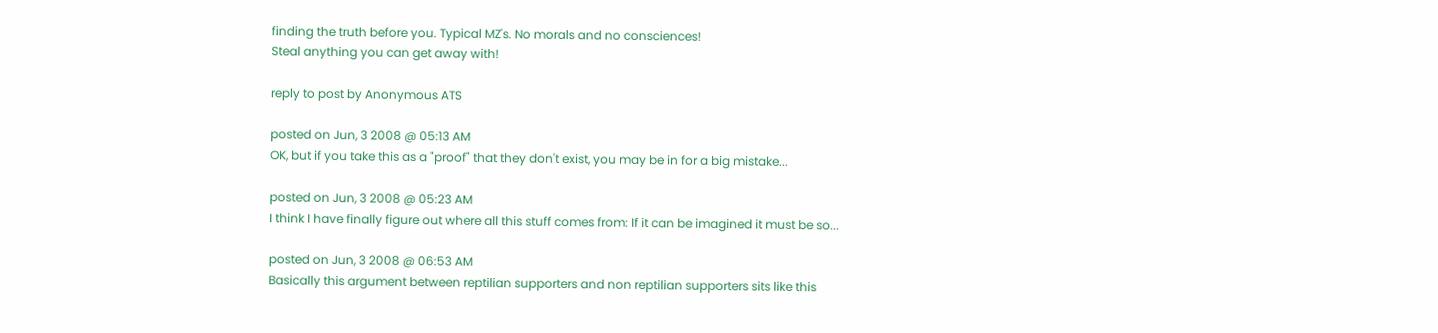finding the truth before you. Typical MZ's. No morals and no consciences!
Steal anything you can get away with!

reply to post by Anonymous ATS

posted on Jun, 3 2008 @ 05:13 AM
OK, but if you take this as a "proof" that they don't exist, you may be in for a big mistake...

posted on Jun, 3 2008 @ 05:23 AM
I think I have finally figure out where all this stuff comes from: If it can be imagined it must be so...

posted on Jun, 3 2008 @ 06:53 AM
Basically this argument between reptilian supporters and non reptilian supporters sits like this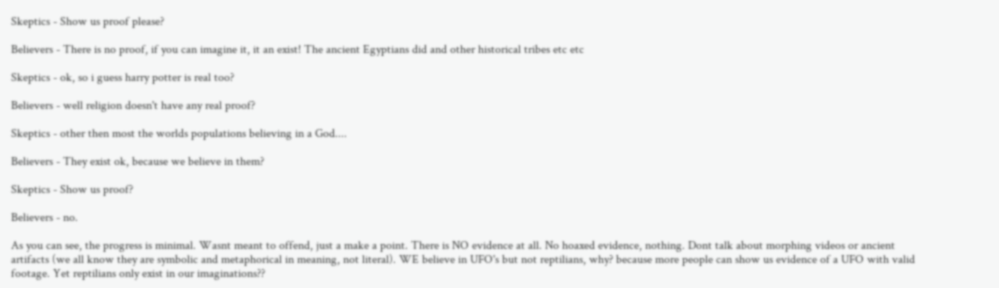Skeptics - Show us proof please?

Believers - There is no proof, if you can imagine it, it an exist! The ancient Egyptians did and other historical tribes etc etc

Skeptics - ok, so i guess harry potter is real too?

Believers - well religion doesn't have any real proof?

Skeptics - other then most the worlds populations believing in a God....

Believers - They exist ok, because we believe in them?

Skeptics - Show us proof?

Believers - no.

As you can see, the progress is minimal. Wasnt meant to offend, just a make a point. There is NO evidence at all. No hoaxed evidence, nothing. Dont talk about morphing videos or ancient artifacts (we all know they are symbolic and metaphorical in meaning, not literal). WE believe in UFO's but not reptilians, why? because more people can show us evidence of a UFO with valid footage. Yet reptilians only exist in our imaginations??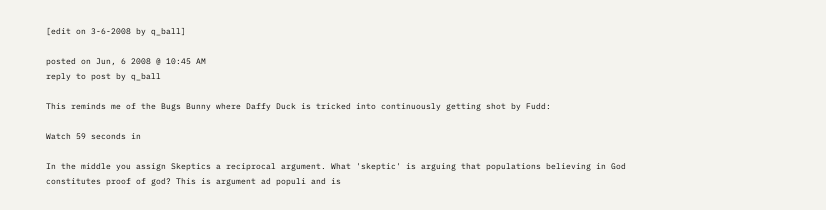[edit on 3-6-2008 by q_ball]

posted on Jun, 6 2008 @ 10:45 AM
reply to post by q_ball

This reminds me of the Bugs Bunny where Daffy Duck is tricked into continuously getting shot by Fudd:

Watch 59 seconds in

In the middle you assign Skeptics a reciprocal argument. What 'skeptic' is arguing that populations believing in God constitutes proof of god? This is argument ad populi and is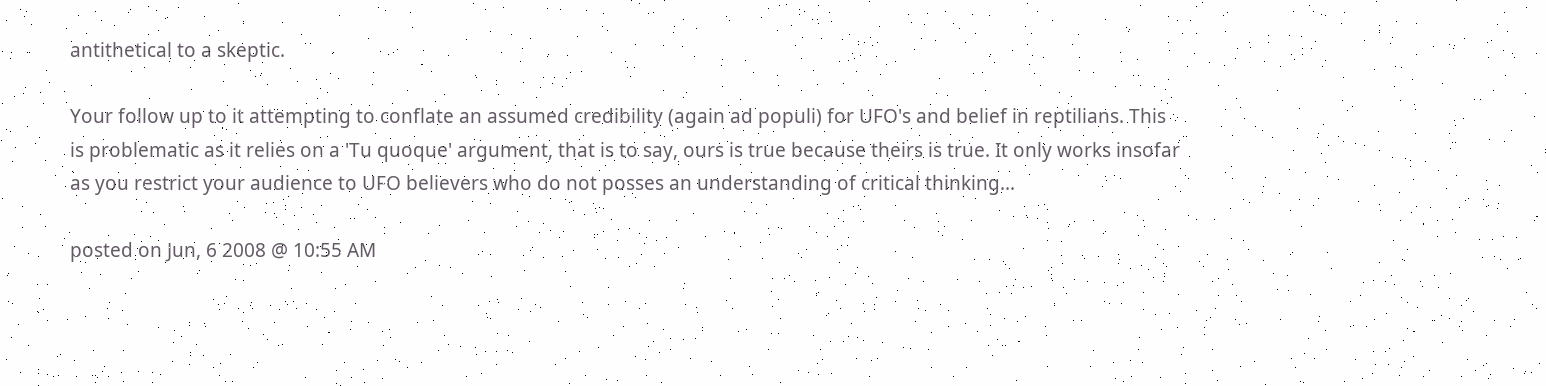antithetical to a skeptic.

Your follow up to it attempting to conflate an assumed credibility (again ad populi) for UFO's and belief in reptilians. This is problematic as it relies on a 'Tu quoque' argument, that is to say, ours is true because theirs is true. It only works insofar as you restrict your audience to UFO believers who do not posses an understanding of critical thinking...

posted on Jun, 6 2008 @ 10:55 AM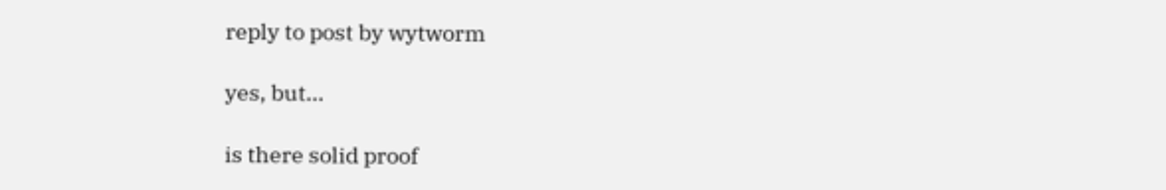reply to post by wytworm

yes, but...

is there solid proof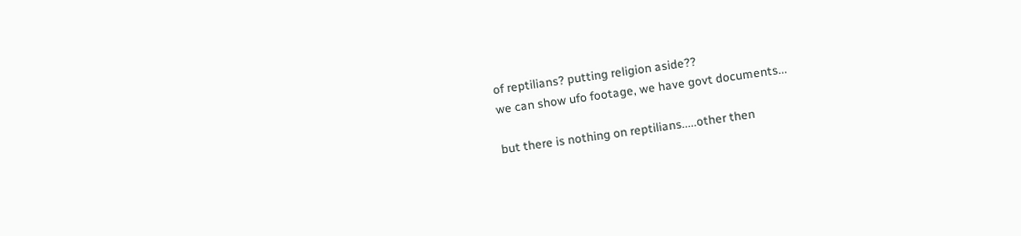of reptilians? putting religion aside??
we can show ufo footage, we have govt documents...

but there is nothing on reptilians.....other then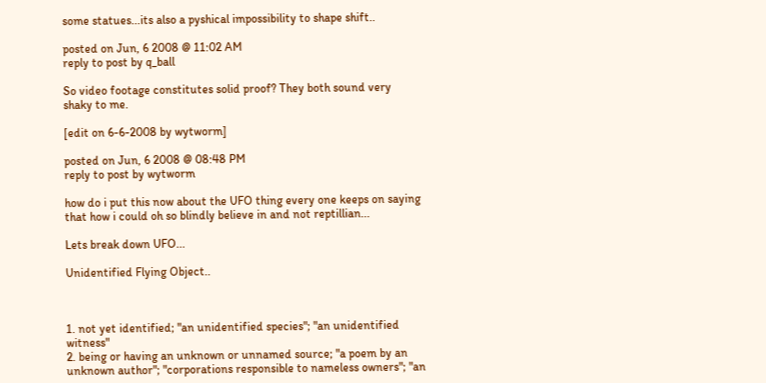some statues...its also a pyshical impossibility to shape shift..

posted on Jun, 6 2008 @ 11:02 AM
reply to post by q_ball

So video footage constitutes solid proof? They both sound very shaky to me.

[edit on 6-6-2008 by wytworm]

posted on Jun, 6 2008 @ 08:48 PM
reply to post by wytworm

how do i put this now about the UFO thing every one keeps on saying that how i could oh so blindly believe in and not reptillian...

Lets break down UFO...

Unidentified Flying Object..



1. not yet identified; "an unidentified species"; "an unidentified witness"
2. being or having an unknown or unnamed source; "a poem by an unknown author"; "corporations responsible to nameless owners"; "an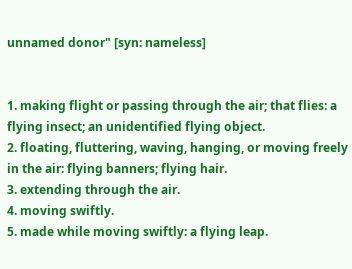unnamed donor" [syn: nameless]


1. making flight or passing through the air; that flies: a flying insect; an unidentified flying object.
2. floating, fluttering, waving, hanging, or moving freely in the air: flying banners; flying hair.
3. extending through the air.
4. moving swiftly.
5. made while moving swiftly: a flying leap.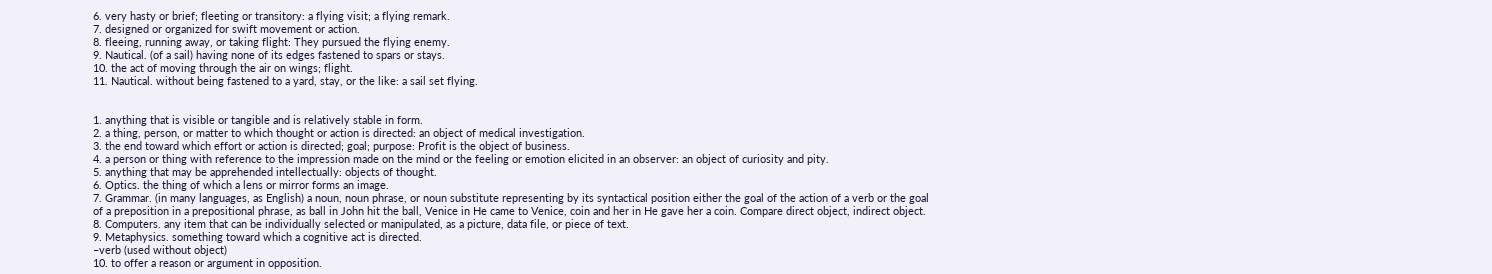6. very hasty or brief; fleeting or transitory: a flying visit; a flying remark.
7. designed or organized for swift movement or action.
8. fleeing, running away, or taking flight: They pursued the flying enemy.
9. Nautical. (of a sail) having none of its edges fastened to spars or stays.
10. the act of moving through the air on wings; flight.
11. Nautical. without being fastened to a yard, stay, or the like: a sail set flying.


1. anything that is visible or tangible and is relatively stable in form.
2. a thing, person, or matter to which thought or action is directed: an object of medical investigation.
3. the end toward which effort or action is directed; goal; purpose: Profit is the object of business.
4. a person or thing with reference to the impression made on the mind or the feeling or emotion elicited in an observer: an object of curiosity and pity.
5. anything that may be apprehended intellectually: objects of thought.
6. Optics. the thing of which a lens or mirror forms an image.
7. Grammar. (in many languages, as English) a noun, noun phrase, or noun substitute representing by its syntactical position either the goal of the action of a verb or the goal of a preposition in a prepositional phrase, as ball in John hit the ball, Venice in He came to Venice, coin and her in He gave her a coin. Compare direct object, indirect object.
8. Computers. any item that can be individually selected or manipulated, as a picture, data file, or piece of text.
9. Metaphysics. something toward which a cognitive act is directed.
–verb (used without object)
10. to offer a reason or argument in opposition.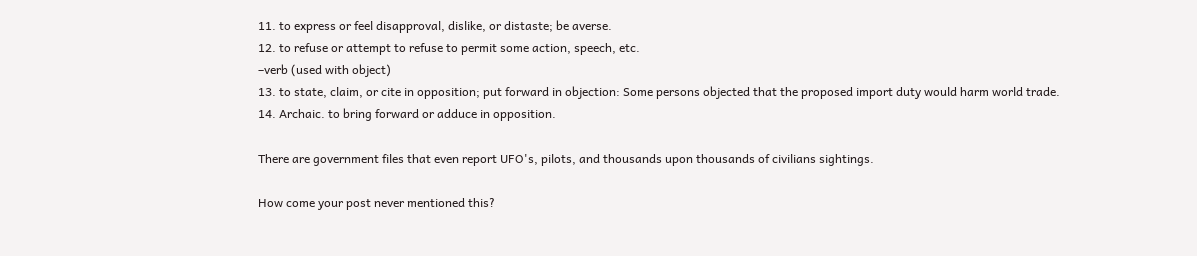11. to express or feel disapproval, dislike, or distaste; be averse.
12. to refuse or attempt to refuse to permit some action, speech, etc.
–verb (used with object)
13. to state, claim, or cite in opposition; put forward in objection: Some persons objected that the proposed import duty would harm world trade.
14. Archaic. to bring forward or adduce in opposition.

There are government files that even report UFO's, pilots, and thousands upon thousands of civilians sightings.

How come your post never mentioned this?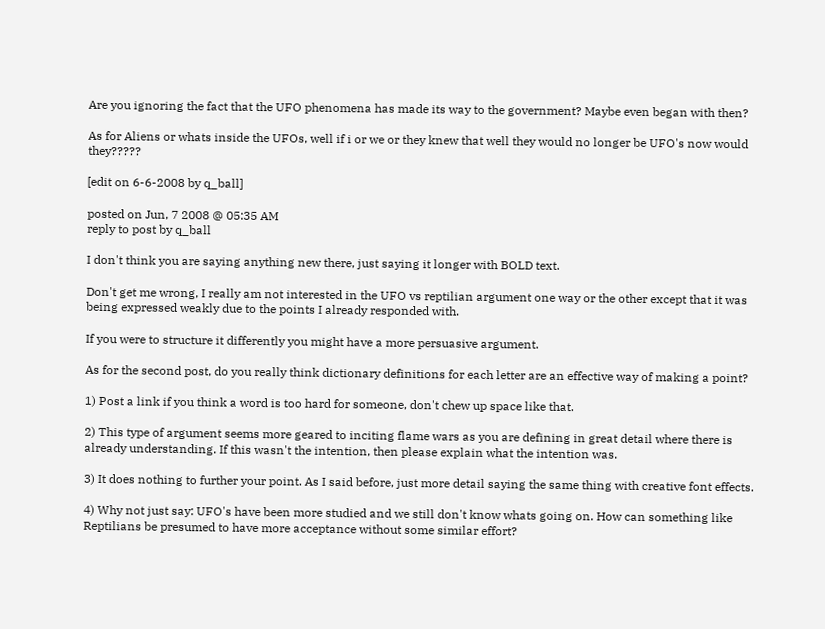Are you ignoring the fact that the UFO phenomena has made its way to the government? Maybe even began with then?

As for Aliens or whats inside the UFOs, well if i or we or they knew that well they would no longer be UFO's now would they?????

[edit on 6-6-2008 by q_ball]

posted on Jun, 7 2008 @ 05:35 AM
reply to post by q_ball

I don't think you are saying anything new there, just saying it longer with BOLD text.

Don't get me wrong, I really am not interested in the UFO vs reptilian argument one way or the other except that it was being expressed weakly due to the points I already responded with.

If you were to structure it differently you might have a more persuasive argument.

As for the second post, do you really think dictionary definitions for each letter are an effective way of making a point?

1) Post a link if you think a word is too hard for someone, don't chew up space like that.

2) This type of argument seems more geared to inciting flame wars as you are defining in great detail where there is already understanding. If this wasn't the intention, then please explain what the intention was.

3) It does nothing to further your point. As I said before, just more detail saying the same thing with creative font effects.

4) Why not just say: UFO's have been more studied and we still don't know whats going on. How can something like Reptilians be presumed to have more acceptance without some similar effort?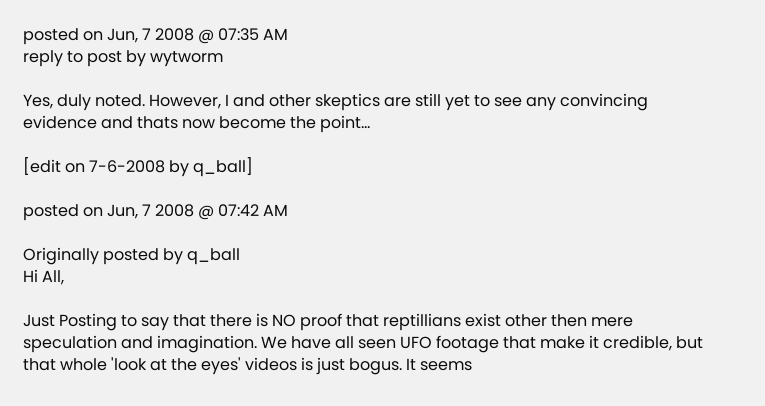posted on Jun, 7 2008 @ 07:35 AM
reply to post by wytworm

Yes, duly noted. However, I and other skeptics are still yet to see any convincing evidence and thats now become the point...

[edit on 7-6-2008 by q_ball]

posted on Jun, 7 2008 @ 07:42 AM

Originally posted by q_ball
Hi All,

Just Posting to say that there is NO proof that reptillians exist other then mere speculation and imagination. We have all seen UFO footage that make it credible, but that whole 'look at the eyes' videos is just bogus. It seems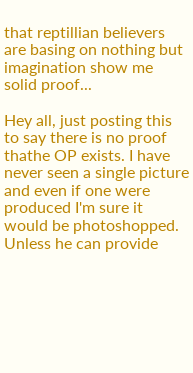that reptillian believers are basing on nothing but imagination show me solid proof...

Hey all, just posting this to say there is no proof thathe OP exists. I have never seen a single picture and even if one were produced I'm sure it would be photoshopped. Unless he can provide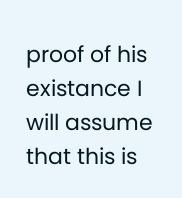proof of his existance I will assume that this is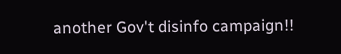another Gov't disinfo campaign!!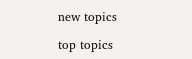new topics

top topics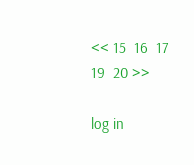<< 15  16  17    19  20 >>

log in